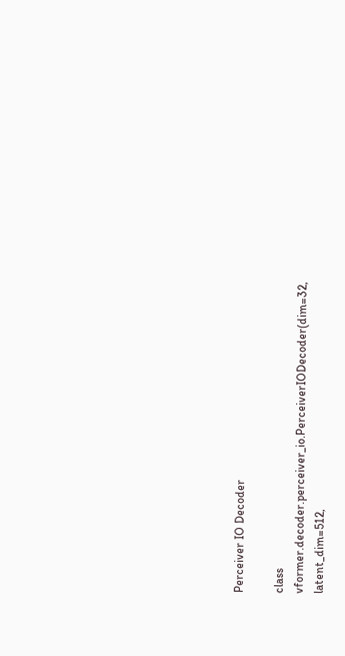Perceiver IO Decoder

class vformer.decoder.perceiver_io.PerceiverIODecoder(dim=32, latent_dim=512,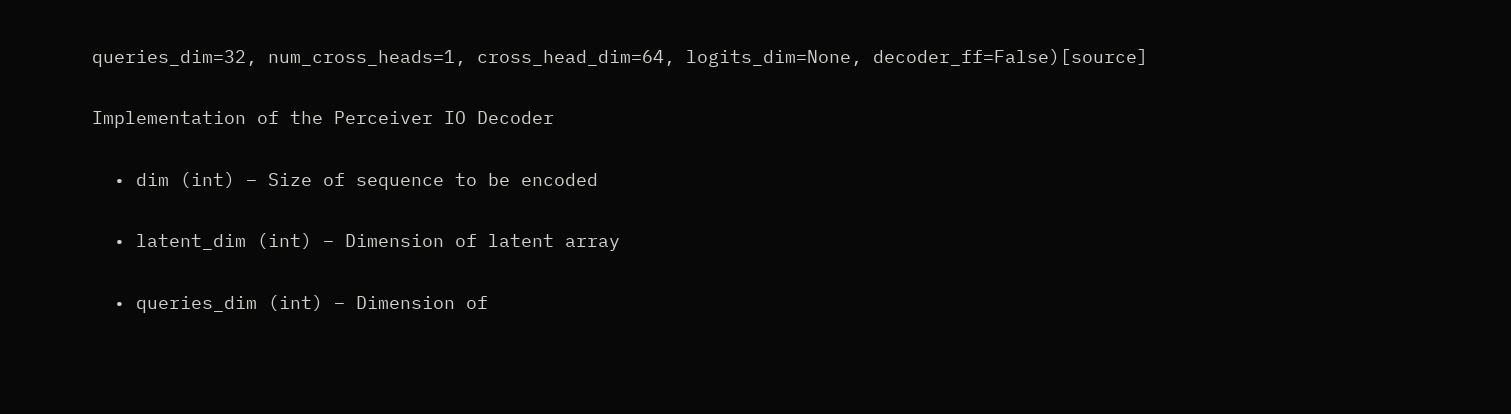queries_dim=32, num_cross_heads=1, cross_head_dim=64, logits_dim=None, decoder_ff=False)[source]

Implementation of the Perceiver IO Decoder

  • dim (int) – Size of sequence to be encoded

  • latent_dim (int) – Dimension of latent array

  • queries_dim (int) – Dimension of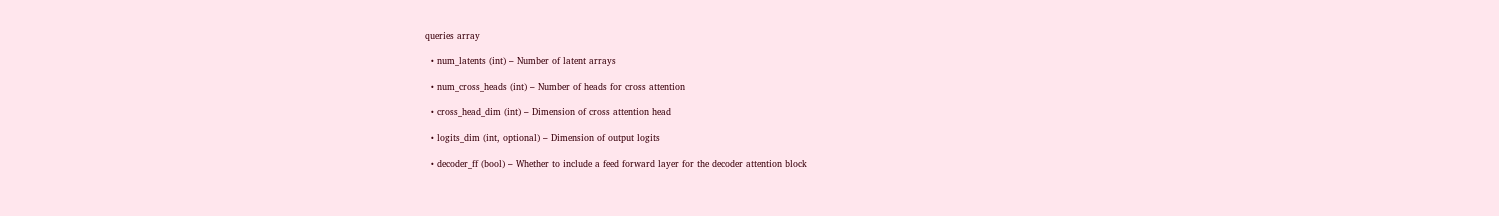queries array

  • num_latents (int) – Number of latent arrays

  • num_cross_heads (int) – Number of heads for cross attention

  • cross_head_dim (int) – Dimension of cross attention head

  • logits_dim (int, optional) – Dimension of output logits

  • decoder_ff (bool) – Whether to include a feed forward layer for the decoder attention block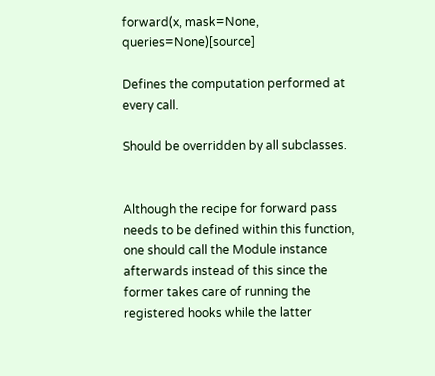forward(x, mask=None, queries=None)[source]

Defines the computation performed at every call.

Should be overridden by all subclasses.


Although the recipe for forward pass needs to be defined within this function, one should call the Module instance afterwards instead of this since the former takes care of running the registered hooks while the latter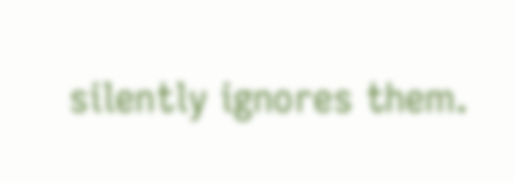silently ignores them.